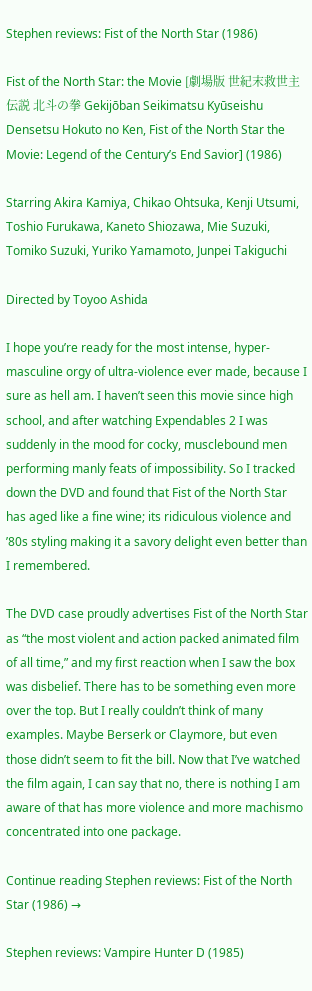Stephen reviews: Fist of the North Star (1986)

Fist of the North Star: the Movie [劇場版 世紀末救世主伝説 北斗の拳 Gekijōban Seikimatsu Kyūseishu Densetsu Hokuto no Ken, Fist of the North Star the Movie: Legend of the Century’s End Savior] (1986)

Starring Akira Kamiya, Chikao Ohtsuka, Kenji Utsumi, Toshio Furukawa, Kaneto Shiozawa, Mie Suzuki, Tomiko Suzuki, Yuriko Yamamoto, Junpei Takiguchi

Directed by Toyoo Ashida

I hope you’re ready for the most intense, hyper-masculine orgy of ultra-violence ever made, because I sure as hell am. I haven’t seen this movie since high school, and after watching Expendables 2 I was suddenly in the mood for cocky, musclebound men performing manly feats of impossibility. So I tracked down the DVD and found that Fist of the North Star has aged like a fine wine; its ridiculous violence and ’80s styling making it a savory delight even better than I remembered.

The DVD case proudly advertises Fist of the North Star as “the most violent and action packed animated film of all time,” and my first reaction when I saw the box was disbelief. There has to be something even more over the top. But I really couldn’t think of many examples. Maybe Berserk or Claymore, but even those didn’t seem to fit the bill. Now that I’ve watched the film again, I can say that no, there is nothing I am aware of that has more violence and more machismo concentrated into one package.

Continue reading Stephen reviews: Fist of the North Star (1986) →

Stephen reviews: Vampire Hunter D (1985)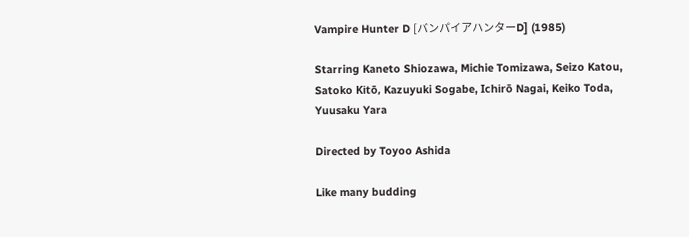Vampire Hunter D [バンパイアハンターD] (1985)

Starring Kaneto Shiozawa, Michie Tomizawa, Seizo Katou, Satoko Kitō, Kazuyuki Sogabe, Ichirō Nagai, Keiko Toda, Yuusaku Yara

Directed by Toyoo Ashida

Like many budding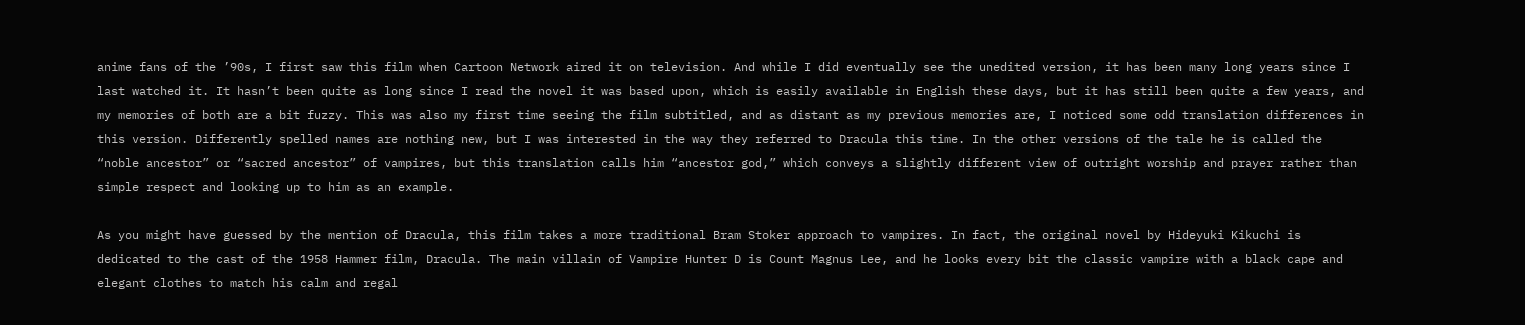anime fans of the ’90s, I first saw this film when Cartoon Network aired it on television. And while I did eventually see the unedited version, it has been many long years since I last watched it. It hasn’t been quite as long since I read the novel it was based upon, which is easily available in English these days, but it has still been quite a few years, and my memories of both are a bit fuzzy. This was also my first time seeing the film subtitled, and as distant as my previous memories are, I noticed some odd translation differences in this version. Differently spelled names are nothing new, but I was interested in the way they referred to Dracula this time. In the other versions of the tale he is called the “noble ancestor” or “sacred ancestor” of vampires, but this translation calls him “ancestor god,” which conveys a slightly different view of outright worship and prayer rather than simple respect and looking up to him as an example.

As you might have guessed by the mention of Dracula, this film takes a more traditional Bram Stoker approach to vampires. In fact, the original novel by Hideyuki Kikuchi is dedicated to the cast of the 1958 Hammer film, Dracula. The main villain of Vampire Hunter D is Count Magnus Lee, and he looks every bit the classic vampire with a black cape and elegant clothes to match his calm and regal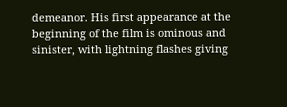demeanor. His first appearance at the beginning of the film is ominous and sinister, with lightning flashes giving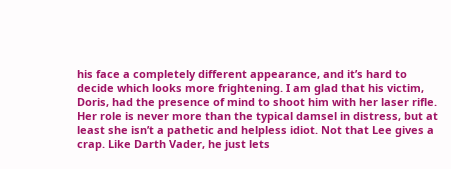his face a completely different appearance, and it’s hard to decide which looks more frightening. I am glad that his victim, Doris, had the presence of mind to shoot him with her laser rifle. Her role is never more than the typical damsel in distress, but at least she isn’t a pathetic and helpless idiot. Not that Lee gives a crap. Like Darth Vader, he just lets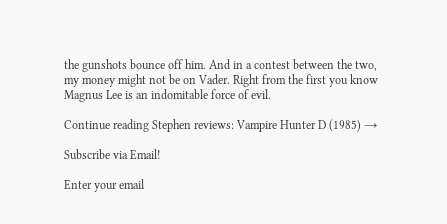the gunshots bounce off him. And in a contest between the two, my money might not be on Vader. Right from the first you know Magnus Lee is an indomitable force of evil.

Continue reading Stephen reviews: Vampire Hunter D (1985) →

Subscribe via Email!

Enter your email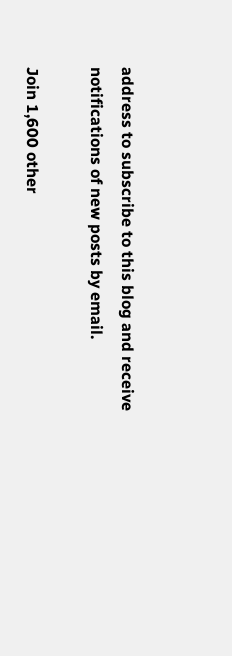address to subscribe to this blog and receive notifications of new posts by email.

Join 1,600 other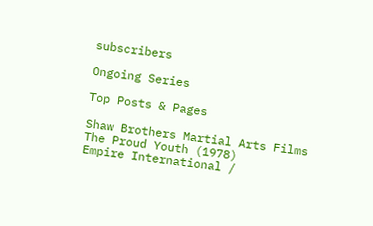subscribers

Ongoing Series

Top Posts & Pages

Shaw Brothers Martial Arts Films
The Proud Youth (1978)
Empire International /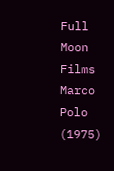Full Moon Films
Marco Polo (1975)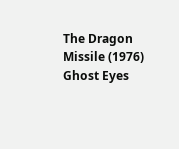The Dragon Missile (1976)
Ghost Eyes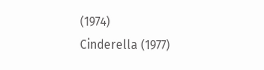(1974)
Cinderella (1977)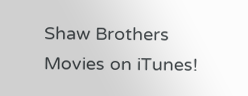Shaw Brothers Movies on iTunes!